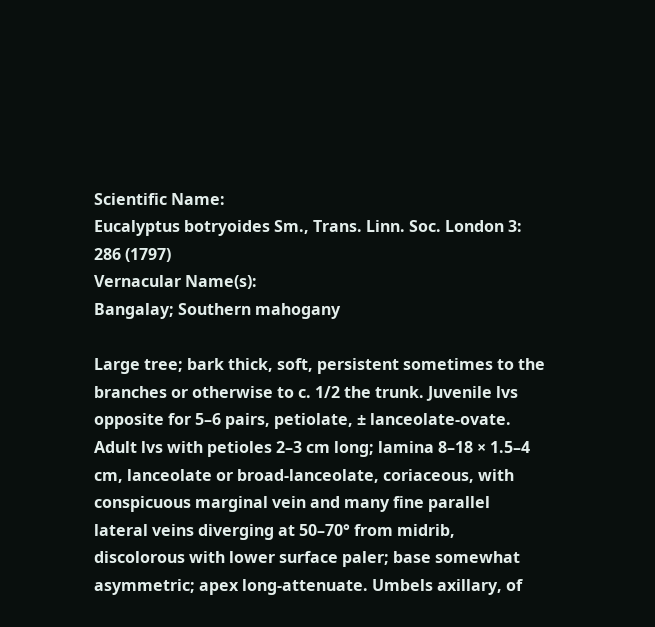Scientific Name:
Eucalyptus botryoides Sm., Trans. Linn. Soc. London 3: 286 (1797)
Vernacular Name(s):
Bangalay; Southern mahogany

Large tree; bark thick, soft, persistent sometimes to the branches or otherwise to c. 1/2 the trunk. Juvenile lvs opposite for 5–6 pairs, petiolate, ± lanceolate-ovate. Adult lvs with petioles 2–3 cm long; lamina 8–18 × 1.5–4 cm, lanceolate or broad-lanceolate, coriaceous, with conspicuous marginal vein and many fine parallel lateral veins diverging at 50–70° from midrib, discolorous with lower surface paler; base somewhat asymmetric; apex long-attenuate. Umbels axillary, of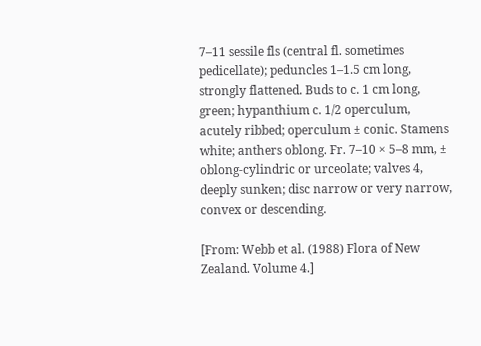7–11 sessile fls (central fl. sometimes pedicellate); peduncles 1–1.5 cm long, strongly flattened. Buds to c. 1 cm long, green; hypanthium c. 1/2 operculum, acutely ribbed; operculum ± conic. Stamens white; anthers oblong. Fr. 7–10 × 5–8 mm, ± oblong-cylindric or urceolate; valves 4, deeply sunken; disc narrow or very narrow, convex or descending.

[From: Webb et al. (1988) Flora of New Zealand. Volume 4.]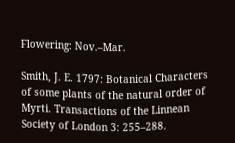Flowering: Nov.–Mar.

Smith, J. E. 1797: Botanical Characters of some plants of the natural order of Myrti. Transactions of the Linnean Society of London 3: 255–288.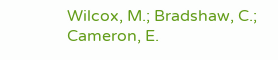Wilcox, M.; Bradshaw, C.; Cameron, E.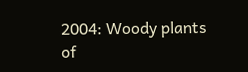2004: Woody plants of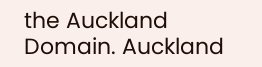the Auckland Domain. Auckland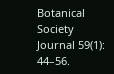Botanical Society Journal 59(1): 44–56.